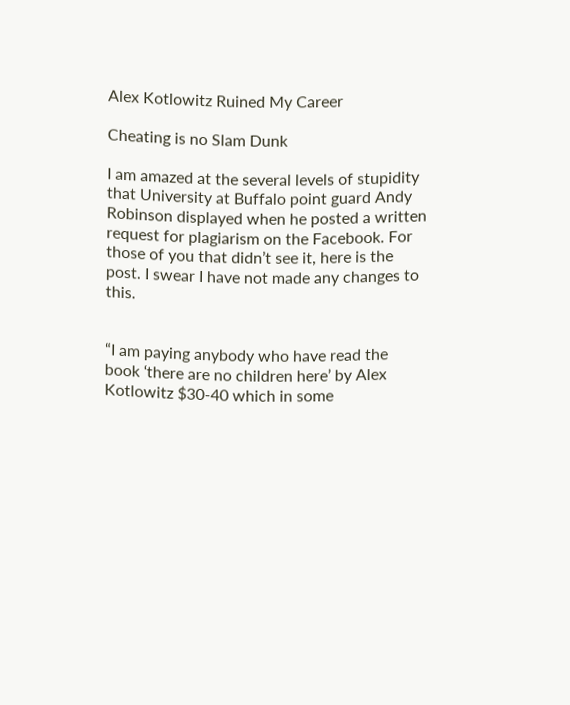Alex Kotlowitz Ruined My Career

Cheating is no Slam Dunk

I am amazed at the several levels of stupidity that University at Buffalo point guard Andy Robinson displayed when he posted a written request for plagiarism on the Facebook. For those of you that didn’t see it, here is the post. I swear I have not made any changes to this.


“I am paying anybody who have read the book ‘there are no children here’ by Alex Kotlowitz $30-40 which in some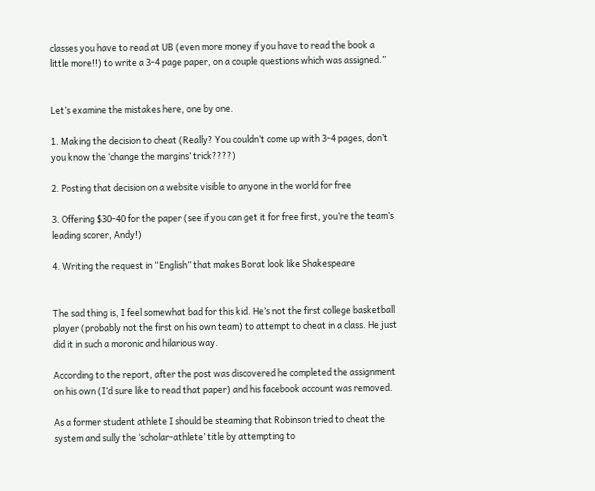classes you have to read at UB (even more money if you have to read the book a little more!!) to write a 3-4 page paper, on a couple questions which was assigned.”


Let’s examine the mistakes here, one by one.

1. Making the decision to cheat (Really? You couldn’t come up with 3-4 pages, don’t you know the ‘change the margins’ trick????)

2. Posting that decision on a website visible to anyone in the world for free

3. Offering $30-40 for the paper (see if you can get it for free first, you’re the team’s leading scorer, Andy!)

4. Writing the request in “English” that makes Borat look like Shakespeare


The sad thing is, I feel somewhat bad for this kid. He’s not the first college basketball player (probably not the first on his own team) to attempt to cheat in a class. He just did it in such a moronic and hilarious way.

According to the report, after the post was discovered he completed the assignment on his own (I’d sure like to read that paper) and his facebook account was removed.

As a former student athlete I should be steaming that Robinson tried to cheat the system and sully the ‘scholar-athlete’ title by attempting to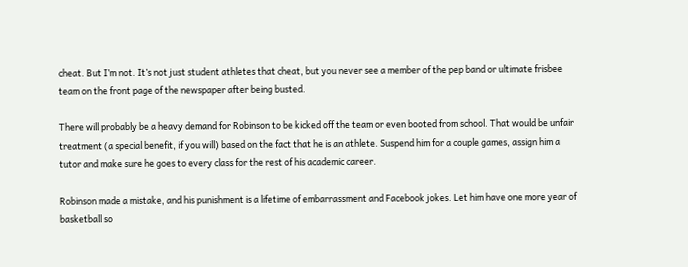cheat. But I’m not. It’s not just student athletes that cheat, but you never see a member of the pep band or ultimate frisbee team on the front page of the newspaper after being busted.

There will probably be a heavy demand for Robinson to be kicked off the team or even booted from school. That would be unfair treatment (a special benefit, if you will) based on the fact that he is an athlete. Suspend him for a couple games, assign him a tutor and make sure he goes to every class for the rest of his academic career.

Robinson made a mistake, and his punishment is a lifetime of embarrassment and Facebook jokes. Let him have one more year of basketball so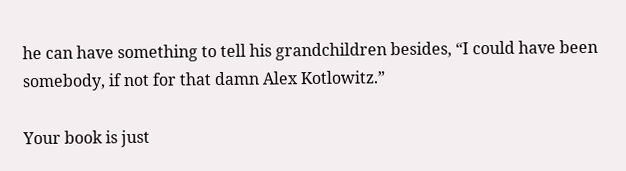he can have something to tell his grandchildren besides, “I could have been somebody, if not for that damn Alex Kotlowitz.”

Your book is just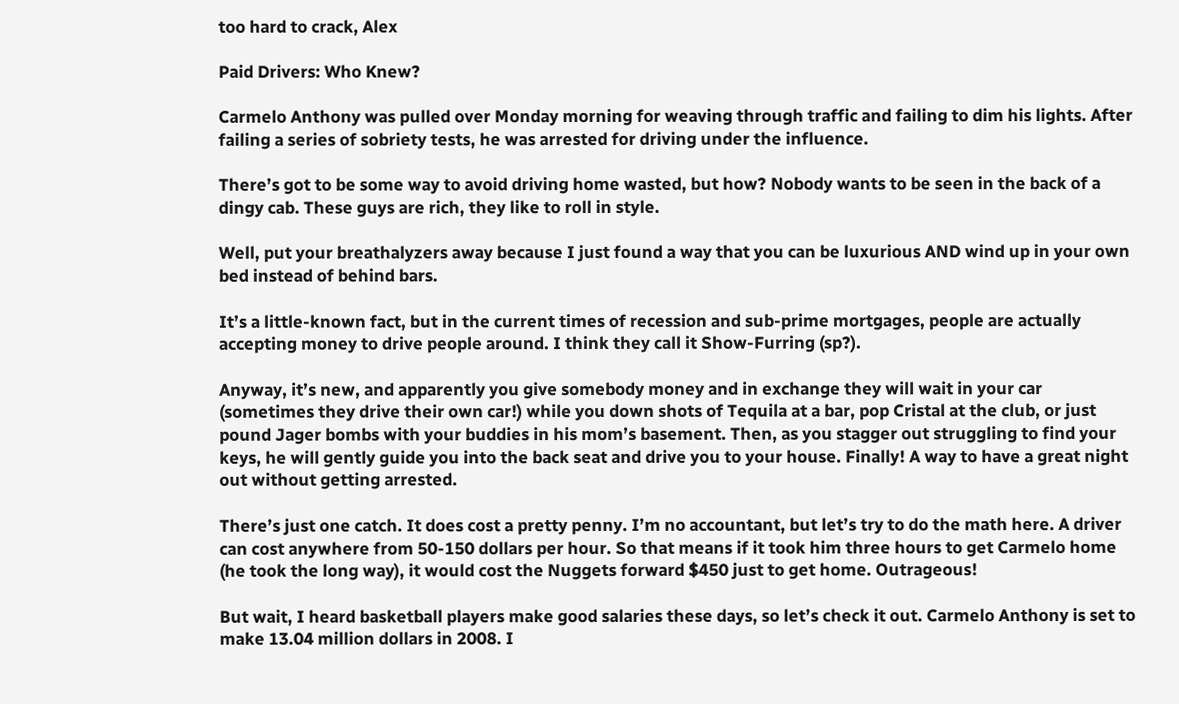too hard to crack, Alex

Paid Drivers: Who Knew?

Carmelo Anthony was pulled over Monday morning for weaving through traffic and failing to dim his lights. After failing a series of sobriety tests, he was arrested for driving under the influence.

There’s got to be some way to avoid driving home wasted, but how? Nobody wants to be seen in the back of a dingy cab. These guys are rich, they like to roll in style.

Well, put your breathalyzers away because I just found a way that you can be luxurious AND wind up in your own bed instead of behind bars.

It’s a little-known fact, but in the current times of recession and sub-prime mortgages, people are actually accepting money to drive people around. I think they call it Show-Furring (sp?).

Anyway, it’s new, and apparently you give somebody money and in exchange they will wait in your car (sometimes they drive their own car!) while you down shots of Tequila at a bar, pop Cristal at the club, or just pound Jager bombs with your buddies in his mom’s basement. Then, as you stagger out struggling to find your keys, he will gently guide you into the back seat and drive you to your house. Finally! A way to have a great night out without getting arrested.

There’s just one catch. It does cost a pretty penny. I’m no accountant, but let’s try to do the math here. A driver can cost anywhere from 50-150 dollars per hour. So that means if it took him three hours to get Carmelo home (he took the long way), it would cost the Nuggets forward $450 just to get home. Outrageous!

But wait, I heard basketball players make good salaries these days, so let’s check it out. Carmelo Anthony is set to make 13.04 million dollars in 2008. I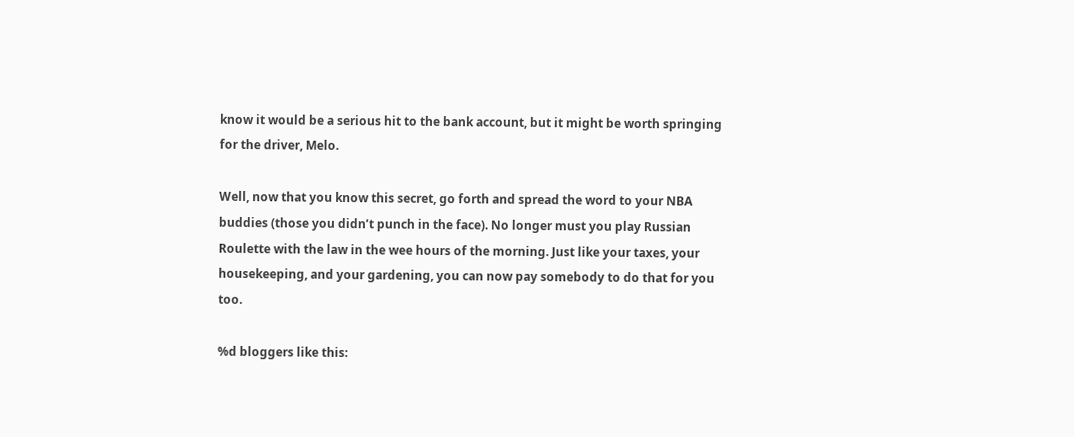know it would be a serious hit to the bank account, but it might be worth springing for the driver, Melo.

Well, now that you know this secret, go forth and spread the word to your NBA buddies (those you didn’t punch in the face). No longer must you play Russian Roulette with the law in the wee hours of the morning. Just like your taxes, your housekeeping, and your gardening, you can now pay somebody to do that for you too.

%d bloggers like this: